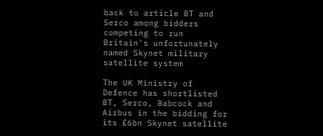back to article BT and Serco among bidders competing to run Britain's unfortunately named Skynet military satellite system

The UK Ministry of Defence has shortlisted BT, Serco, Babcock and Airbus in the bidding for its £6bn Skynet satellite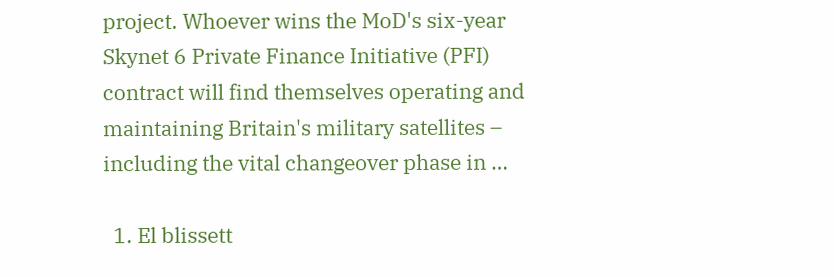project. Whoever wins the MoD's six-year Skynet 6 Private Finance Initiative (PFI) contract will find themselves operating and maintaining Britain's military satellites – including the vital changeover phase in …

  1. El blissett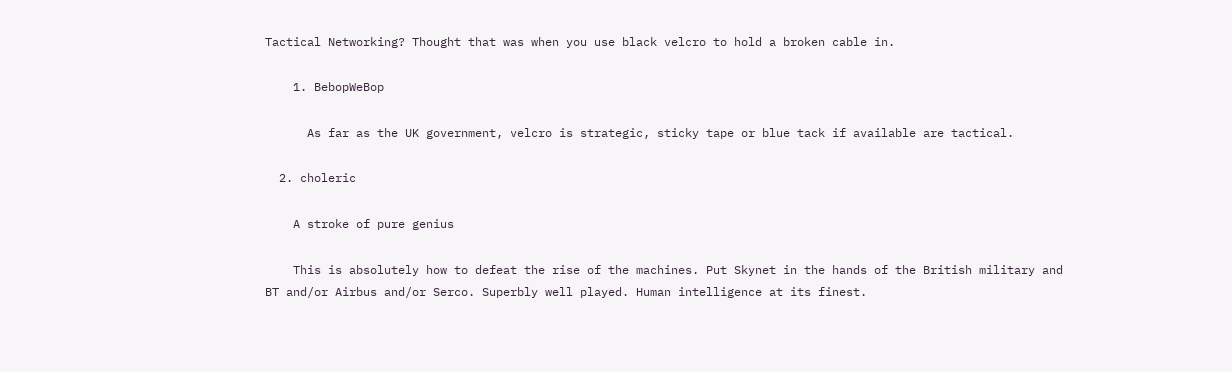Tactical Networking? Thought that was when you use black velcro to hold a broken cable in.

    1. BebopWeBop

      As far as the UK government, velcro is strategic, sticky tape or blue tack if available are tactical.

  2. choleric

    A stroke of pure genius

    This is absolutely how to defeat the rise of the machines. Put Skynet in the hands of the British military and BT and/or Airbus and/or Serco. Superbly well played. Human intelligence at its finest.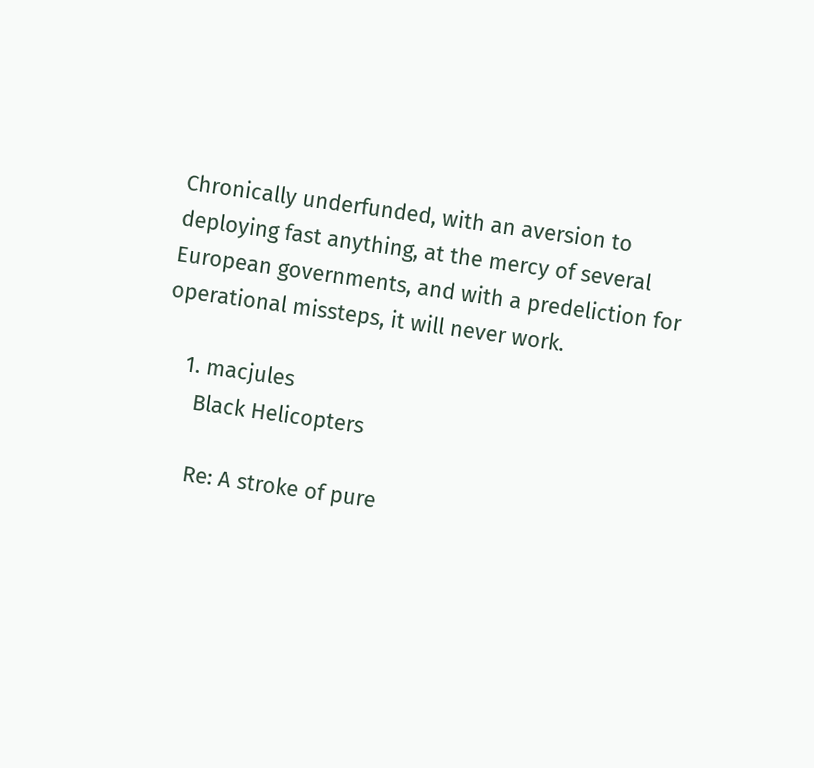Chronically underfunded, with an aversion to deploying fast anything, at the mercy of several European governments, and with a predeliction for operational missteps, it will never work.

    1. macjules
      Black Helicopters

      Re: A stroke of pure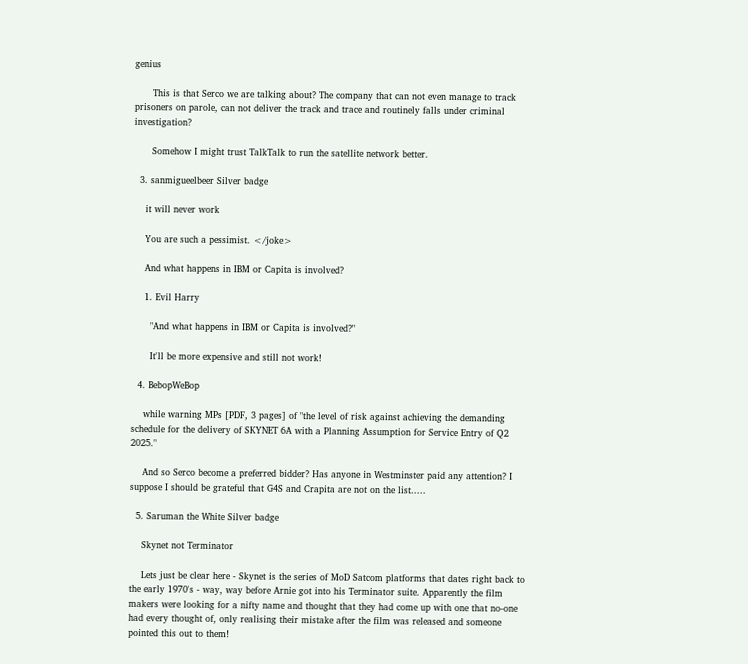genius

      This is that Serco we are talking about? The company that can not even manage to track prisoners on parole, can not deliver the track and trace and routinely falls under criminal investigation?

      Somehow I might trust TalkTalk to run the satellite network better.

  3. sanmigueelbeer Silver badge

    it will never work

    You are such a pessimist. </joke>

    And what happens in IBM or Capita is involved?

    1. Evil Harry

      "And what happens in IBM or Capita is involved?"

      It'll be more expensive and still not work!

  4. BebopWeBop

    while warning MPs [PDF, 3 pages] of "the level of risk against achieving the demanding schedule for the delivery of SKYNET 6A with a Planning Assumption for Service Entry of Q2 2025."

    And so Serco become a preferred bidder? Has anyone in Westminster paid any attention? I suppose I should be grateful that G4S and Crapita are not on the list.....

  5. Saruman the White Silver badge

    Skynet not Terminator

    Lets just be clear here - Skynet is the series of MoD Satcom platforms that dates right back to the early 1970's - way, way before Arnie got into his Terminator suite. Apparently the film makers were looking for a nifty name and thought that they had come up with one that no-one had every thought of, only realising their mistake after the film was released and someone pointed this out to them!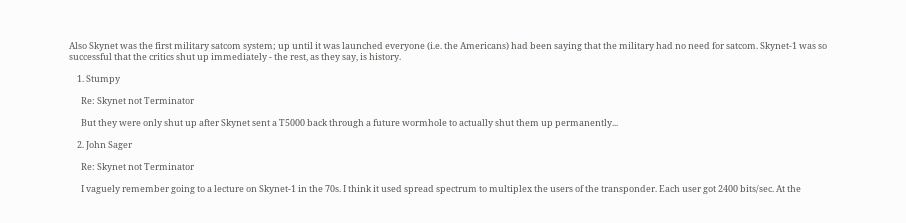Also Skynet was the first military satcom system; up until it was launched everyone (i.e. the Americans) had been saying that the military had no need for satcom. Skynet-1 was so successful that the critics shut up immediately - the rest, as they say, is history.

    1. Stumpy

      Re: Skynet not Terminator

      But they were only shut up after Skynet sent a T5000 back through a future wormhole to actually shut them up permanently...

    2. John Sager

      Re: Skynet not Terminator

      I vaguely remember going to a lecture on Skynet-1 in the 70s. I think it used spread spectrum to multiplex the users of the transponder. Each user got 2400 bits/sec. At the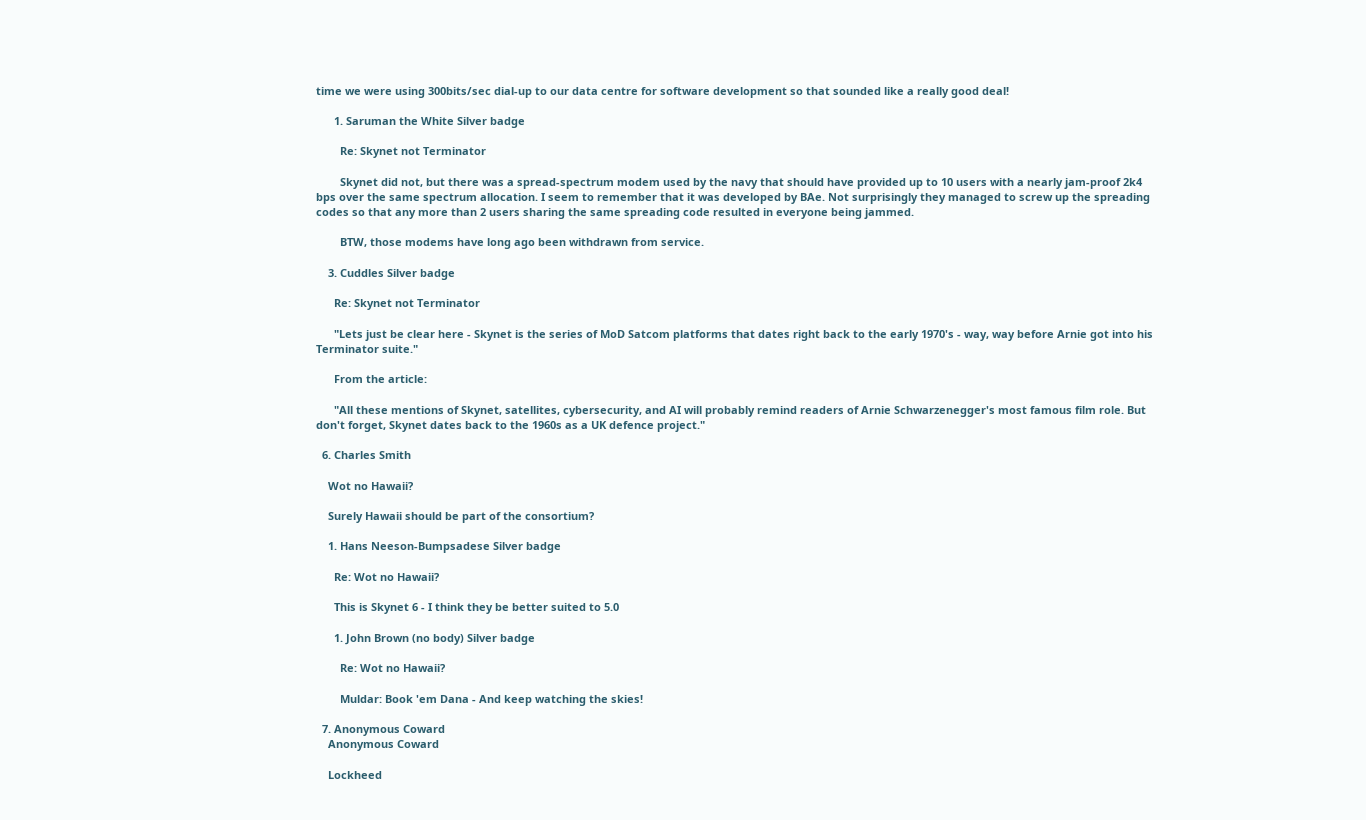time we were using 300bits/sec dial-up to our data centre for software development so that sounded like a really good deal!

      1. Saruman the White Silver badge

        Re: Skynet not Terminator

        Skynet did not, but there was a spread-spectrum modem used by the navy that should have provided up to 10 users with a nearly jam-proof 2k4 bps over the same spectrum allocation. I seem to remember that it was developed by BAe. Not surprisingly they managed to screw up the spreading codes so that any more than 2 users sharing the same spreading code resulted in everyone being jammed.

        BTW, those modems have long ago been withdrawn from service.

    3. Cuddles Silver badge

      Re: Skynet not Terminator

      "Lets just be clear here - Skynet is the series of MoD Satcom platforms that dates right back to the early 1970's - way, way before Arnie got into his Terminator suite."

      From the article:

      "All these mentions of Skynet, satellites, cybersecurity, and AI will probably remind readers of Arnie Schwarzenegger's most famous film role. But don't forget, Skynet dates back to the 1960s as a UK defence project."

  6. Charles Smith

    Wot no Hawaii?

    Surely Hawaii should be part of the consortium?

    1. Hans Neeson-Bumpsadese Silver badge

      Re: Wot no Hawaii?

      This is Skynet 6 - I think they be better suited to 5.0

      1. John Brown (no body) Silver badge

        Re: Wot no Hawaii?

        Muldar: Book 'em Dana - And keep watching the skies!

  7. Anonymous Coward
    Anonymous Coward

    Lockheed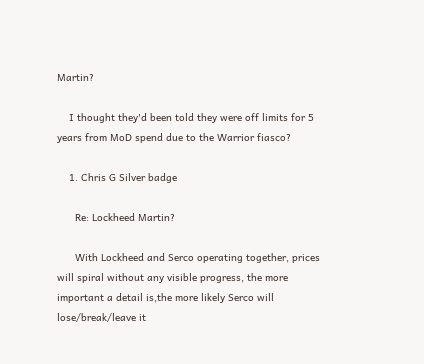Martin?

    I thought they'd been told they were off limits for 5 years from MoD spend due to the Warrior fiasco?

    1. Chris G Silver badge

      Re: Lockheed Martin?

      With Lockheed and Serco operating together, prices will spiral without any visible progress, the more important a detail is,the more likely Serco will lose/break/leave it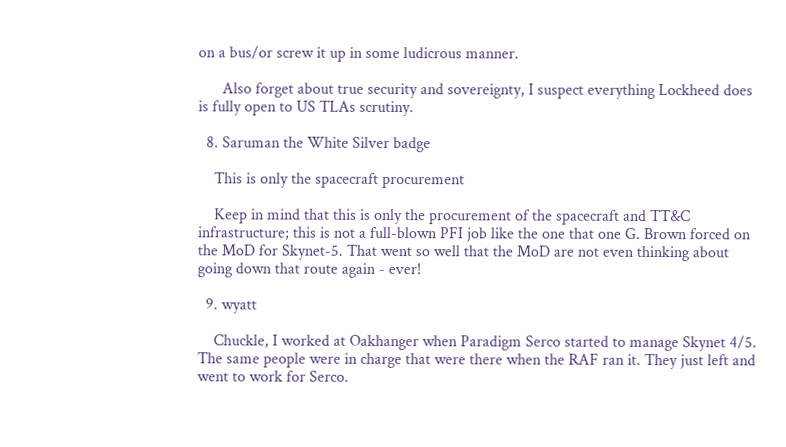on a bus/or screw it up in some ludicrous manner.

      Also forget about true security and sovereignty, I suspect everything Lockheed does is fully open to US TLAs scrutiny.

  8. Saruman the White Silver badge

    This is only the spacecraft procurement

    Keep in mind that this is only the procurement of the spacecraft and TT&C infrastructure; this is not a full-blown PFI job like the one that one G. Brown forced on the MoD for Skynet-5. That went so well that the MoD are not even thinking about going down that route again - ever!

  9. wyatt

    Chuckle, I worked at Oakhanger when Paradigm Serco started to manage Skynet 4/5. The same people were in charge that were there when the RAF ran it. They just left and went to work for Serco.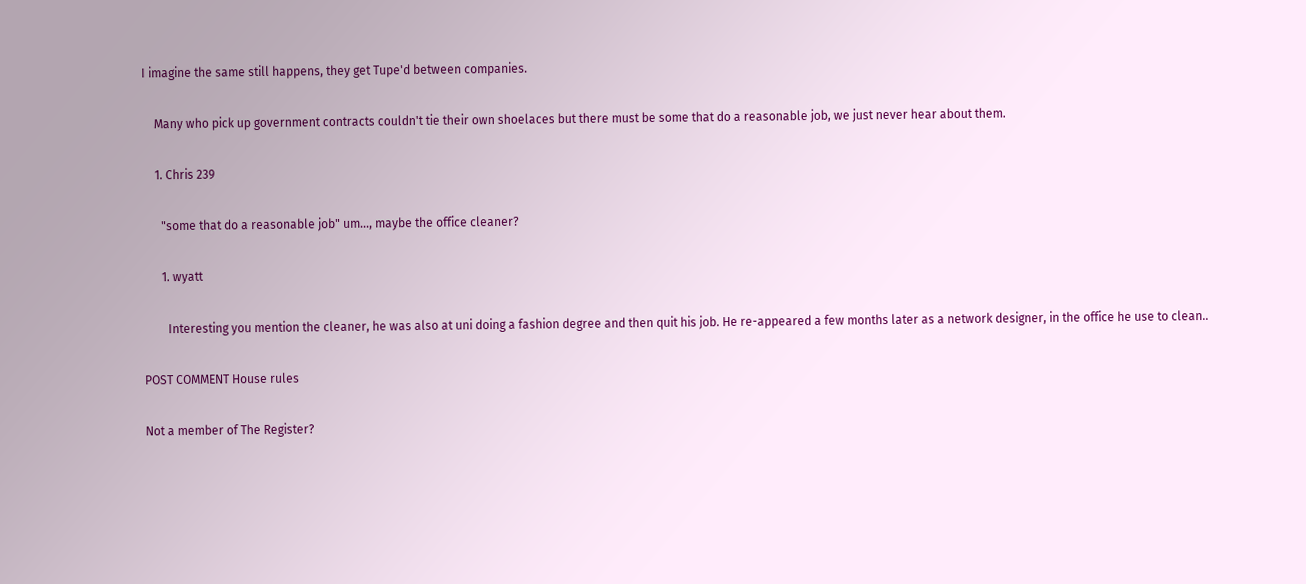I imagine the same still happens, they get Tupe'd between companies.

    Many who pick up government contracts couldn't tie their own shoelaces but there must be some that do a reasonable job, we just never hear about them.

    1. Chris 239

      "some that do a reasonable job" um..., maybe the office cleaner?

      1. wyatt

        Interesting you mention the cleaner, he was also at uni doing a fashion degree and then quit his job. He re-appeared a few months later as a network designer, in the office he use to clean..

POST COMMENT House rules

Not a member of The Register?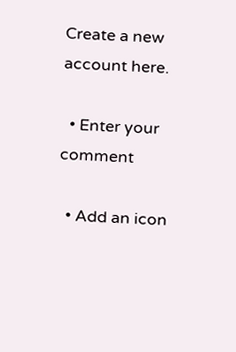Create a new account here.

  • Enter your comment

  • Add an icon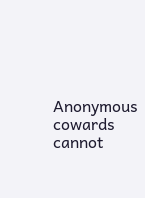Anonymous cowards cannot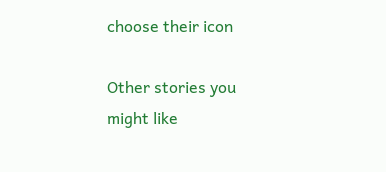choose their icon

Other stories you might like